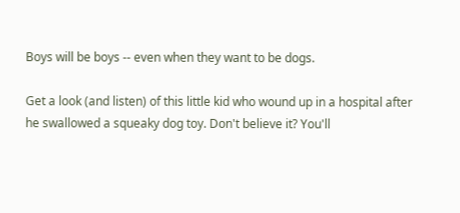Boys will be boys -- even when they want to be dogs.

Get a look (and listen) of this little kid who wound up in a hospital after he swallowed a squeaky dog toy. Don't believe it? You'll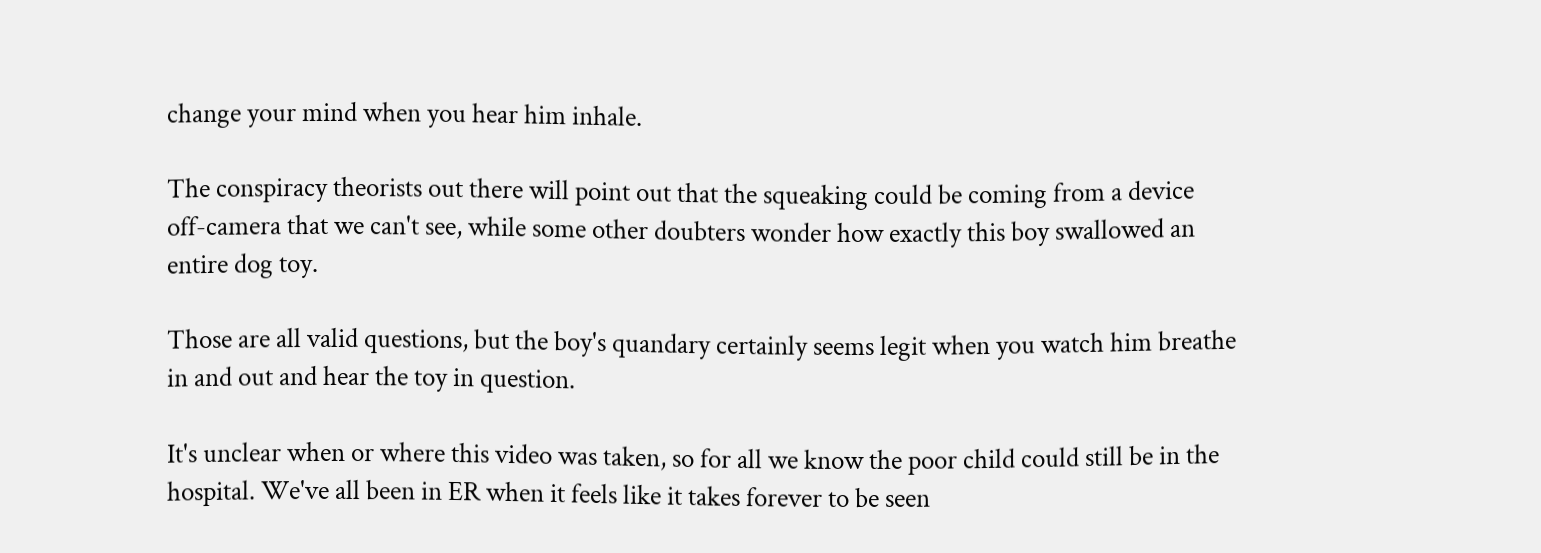change your mind when you hear him inhale.

The conspiracy theorists out there will point out that the squeaking could be coming from a device off-camera that we can't see, while some other doubters wonder how exactly this boy swallowed an entire dog toy.

Those are all valid questions, but the boy's quandary certainly seems legit when you watch him breathe in and out and hear the toy in question.

It's unclear when or where this video was taken, so for all we know the poor child could still be in the hospital. We've all been in ER when it feels like it takes forever to be seen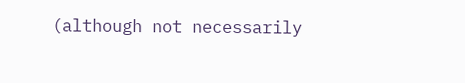(although not necessarily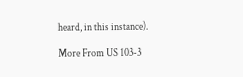heard, in this instance).

More From US 103-3